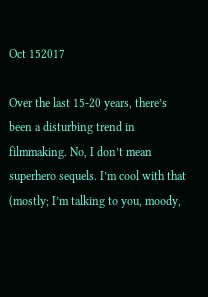Oct 152017

Over the last 15-20 years, there’s been a disturbing trend in filmmaking. No, I don’t mean superhero sequels. I’m cool with that (mostly; I’m talking to you, moody,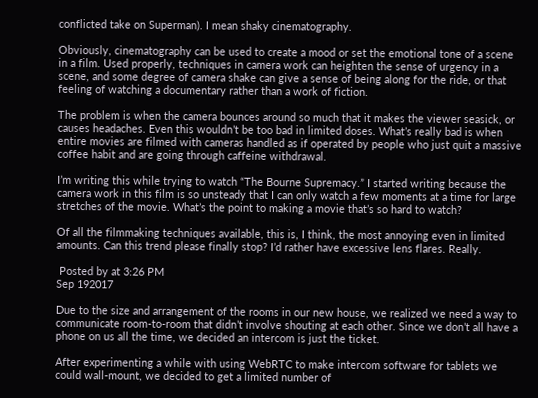conflicted take on Superman). I mean shaky cinematography.

Obviously, cinematography can be used to create a mood or set the emotional tone of a scene in a film. Used properly, techniques in camera work can heighten the sense of urgency in a scene, and some degree of camera shake can give a sense of being along for the ride, or that feeling of watching a documentary rather than a work of fiction.

The problem is when the camera bounces around so much that it makes the viewer seasick, or causes headaches. Even this wouldn’t be too bad in limited doses. What’s really bad is when entire movies are filmed with cameras handled as if operated by people who just quit a massive coffee habit and are going through caffeine withdrawal.

I’m writing this while trying to watch “The Bourne Supremacy.” I started writing because the camera work in this film is so unsteady that I can only watch a few moments at a time for large stretches of the movie. What’s the point to making a movie that’s so hard to watch?

Of all the filmmaking techniques available, this is, I think, the most annoying even in limited amounts. Can this trend please finally stop? I’d rather have excessive lens flares. Really.

 Posted by at 3:26 PM
Sep 192017

Due to the size and arrangement of the rooms in our new house, we realized we need a way to communicate room-to-room that didn’t involve shouting at each other. Since we don’t all have a phone on us all the time, we decided an intercom is just the ticket.

After experimenting a while with using WebRTC to make intercom software for tablets we could wall-mount, we decided to get a limited number of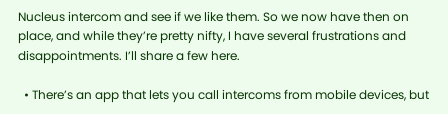Nucleus intercom and see if we like them. So we now have then on place, and while they’re pretty nifty, I have several frustrations and disappointments. I’ll share a few here.

  • There’s an app that lets you call intercoms from mobile devices, but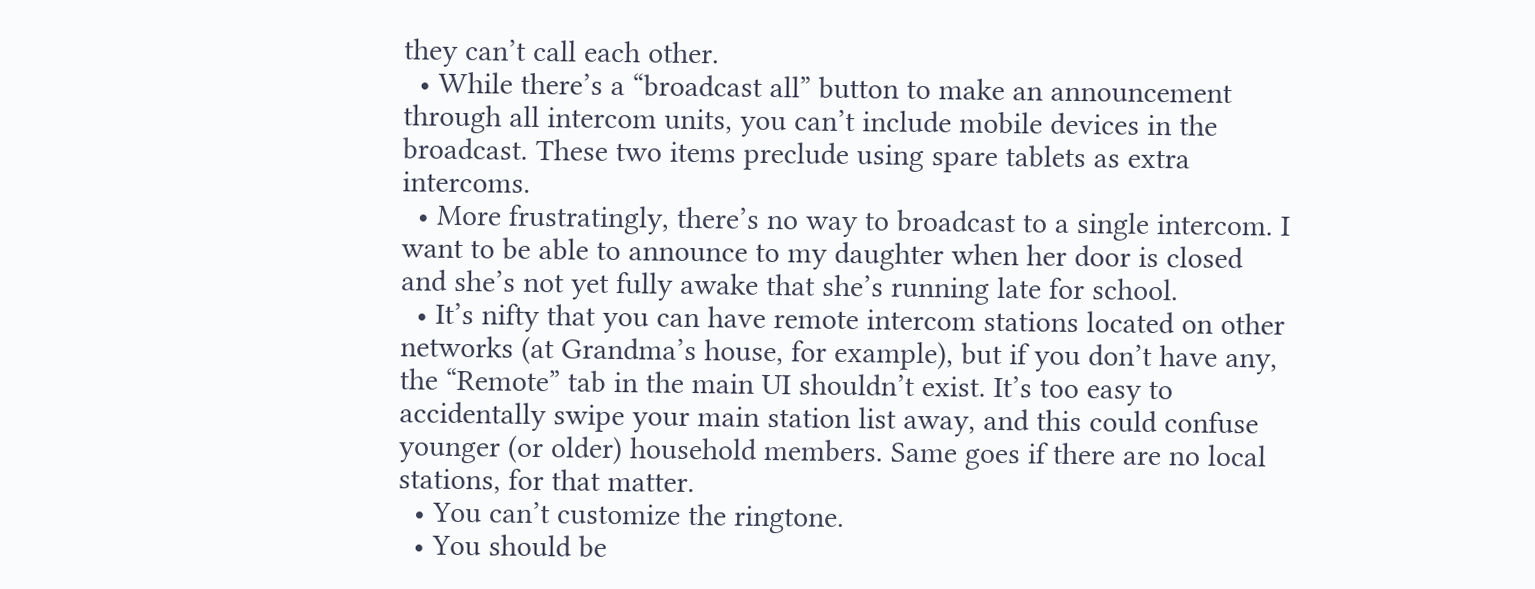they can’t call each other.
  • While there’s a “broadcast all” button to make an announcement through all intercom units, you can’t include mobile devices in the broadcast. These two items preclude using spare tablets as extra intercoms.
  • More frustratingly, there’s no way to broadcast to a single intercom. I want to be able to announce to my daughter when her door is closed and she’s not yet fully awake that she’s running late for school.
  • It’s nifty that you can have remote intercom stations located on other networks (at Grandma’s house, for example), but if you don’t have any, the “Remote” tab in the main UI shouldn’t exist. It’s too easy to accidentally swipe your main station list away, and this could confuse younger (or older) household members. Same goes if there are no local stations, for that matter.
  • You can’t customize the ringtone.
  • You should be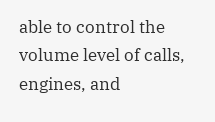able to control the volume level of calls, engines, and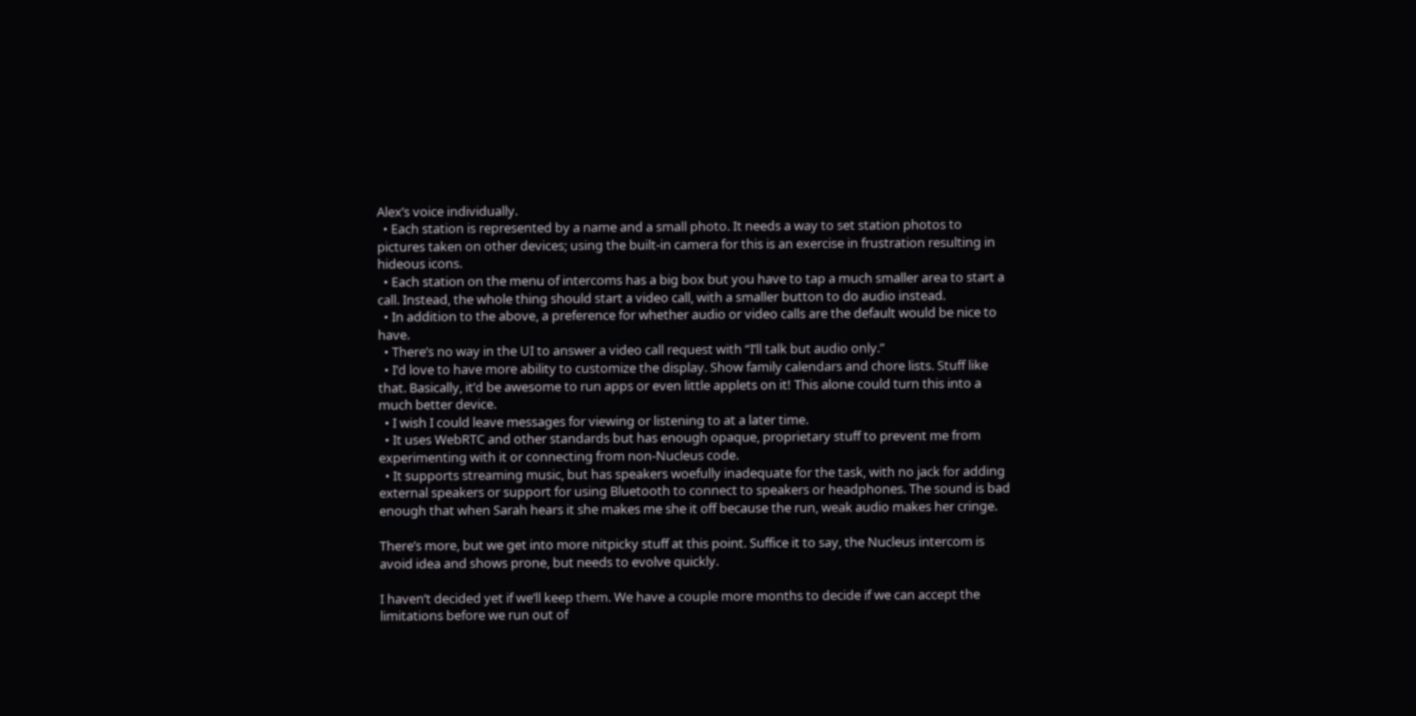Alex’s voice individually.
  • Each station is represented by a name and a small photo. It needs a way to set station photos to pictures taken on other devices; using the built-in camera for this is an exercise in frustration resulting in hideous icons.
  • Each station on the menu of intercoms has a big box but you have to tap a much smaller area to start a call. Instead, the whole thing should start a video call, with a smaller button to do audio instead.
  • In addition to the above, a preference for whether audio or video calls are the default would be nice to have.
  • There’s no way in the UI to answer a video call request with “I’ll talk but audio only.”
  • I’d love to have more ability to customize the display. Show family calendars and chore lists. Stuff like that. Basically, it’d be awesome to run apps or even little applets on it! This alone could turn this into a much better device.
  • I wish I could leave messages for viewing or listening to at a later time.
  • It uses WebRTC and other standards but has enough opaque, proprietary stuff to prevent me from experimenting with it or connecting from non-Nucleus code.
  • It supports streaming music, but has speakers woefully inadequate for the task, with no jack for adding external speakers or support for using Bluetooth to connect to speakers or headphones. The sound is bad enough that when Sarah hears it she makes me she it off because the run, weak audio makes her cringe.

There’s more, but we get into more nitpicky stuff at this point. Suffice it to say, the Nucleus intercom is avoid idea and shows prone, but needs to evolve quickly.

I haven’t decided yet if we’ll keep them. We have a couple more months to decide if we can accept the limitations before we run out of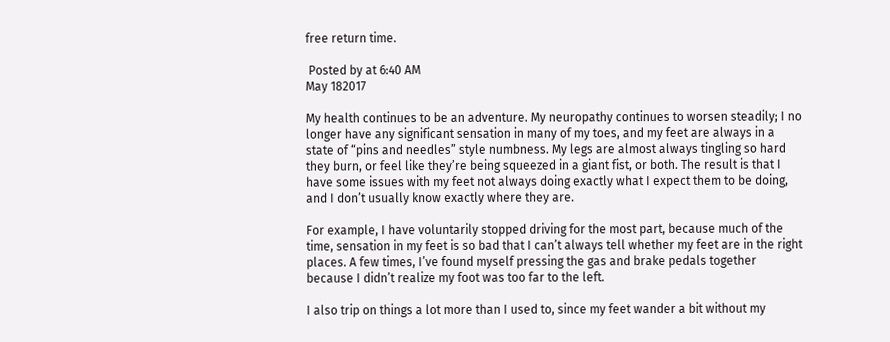free return time.

 Posted by at 6:40 AM
May 182017

My health continues to be an adventure. My neuropathy continues to worsen steadily; I no longer have any significant sensation in many of my toes, and my feet are always in a state of “pins and needles” style numbness. My legs are almost always tingling so hard they burn, or feel like they’re being squeezed in a giant fist, or both. The result is that I have some issues with my feet not always doing exactly what I expect them to be doing, and I don’t usually know exactly where they are.

For example, I have voluntarily stopped driving for the most part, because much of the time, sensation in my feet is so bad that I can’t always tell whether my feet are in the right places. A few times, I’ve found myself pressing the gas and brake pedals together because I didn’t realize my foot was too far to the left.

I also trip on things a lot more than I used to, since my feet wander a bit without my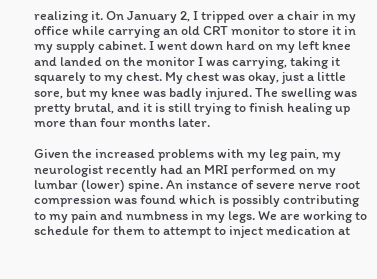realizing it. On January 2, I tripped over a chair in my office while carrying an old CRT monitor to store it in my supply cabinet. I went down hard on my left knee and landed on the monitor I was carrying, taking it squarely to my chest. My chest was okay, just a little sore, but my knee was badly injured. The swelling was pretty brutal, and it is still trying to finish healing up more than four months later.

Given the increased problems with my leg pain, my neurologist recently had an MRI performed on my lumbar (lower) spine. An instance of severe nerve root compression was found which is possibly contributing to my pain and numbness in my legs. We are working to schedule for them to attempt to inject medication at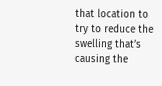that location to try to reduce the swelling that’s causing the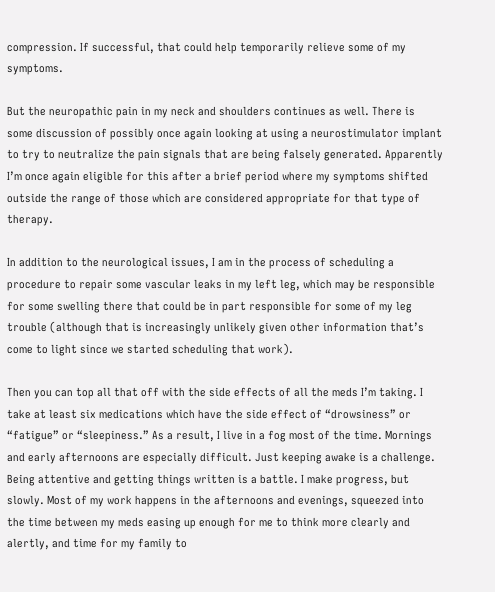compression. If successful, that could help temporarily relieve some of my symptoms.

But the neuropathic pain in my neck and shoulders continues as well. There is some discussion of possibly once again looking at using a neurostimulator implant to try to neutralize the pain signals that are being falsely generated. Apparently I’m once again eligible for this after a brief period where my symptoms shifted outside the range of those which are considered appropriate for that type of therapy.

In addition to the neurological issues, I am in the process of scheduling a procedure to repair some vascular leaks in my left leg, which may be responsible for some swelling there that could be in part responsible for some of my leg trouble (although that is increasingly unlikely given other information that’s come to light since we started scheduling that work).

Then you can top all that off with the side effects of all the meds I’m taking. I take at least six medications which have the side effect of “drowsiness” or “fatigue” or “sleepiness.” As a result, I live in a fog most of the time. Mornings and early afternoons are especially difficult. Just keeping awake is a challenge. Being attentive and getting things written is a battle. I make progress, but slowly. Most of my work happens in the afternoons and evenings, squeezed into the time between my meds easing up enough for me to think more clearly and alertly, and time for my family to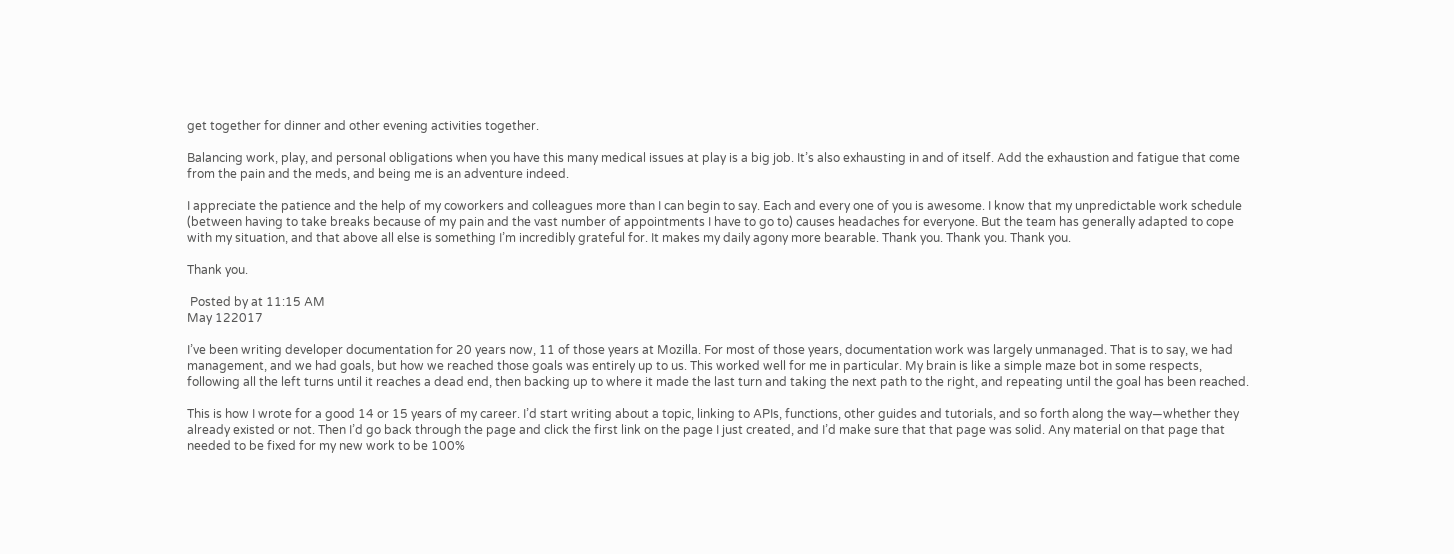get together for dinner and other evening activities together.

Balancing work, play, and personal obligations when you have this many medical issues at play is a big job. It’s also exhausting in and of itself. Add the exhaustion and fatigue that come from the pain and the meds, and being me is an adventure indeed.

I appreciate the patience and the help of my coworkers and colleagues more than I can begin to say. Each and every one of you is awesome. I know that my unpredictable work schedule (between having to take breaks because of my pain and the vast number of appointments I have to go to) causes headaches for everyone. But the team has generally adapted to cope with my situation, and that above all else is something I’m incredibly grateful for. It makes my daily agony more bearable. Thank you. Thank you. Thank you.

Thank you.

 Posted by at 11:15 AM
May 122017

I’ve been writing developer documentation for 20 years now, 11 of those years at Mozilla. For most of those years, documentation work was largely unmanaged. That is to say, we had management, and we had goals, but how we reached those goals was entirely up to us. This worked well for me in particular. My brain is like a simple maze bot in some respects, following all the left turns until it reaches a dead end, then backing up to where it made the last turn and taking the next path to the right, and repeating until the goal has been reached.

This is how I wrote for a good 14 or 15 years of my career. I’d start writing about a topic, linking to APIs, functions, other guides and tutorials, and so forth along the way—whether they already existed or not. Then I’d go back through the page and click the first link on the page I just created, and I’d make sure that that page was solid. Any material on that page that needed to be fixed for my new work to be 100%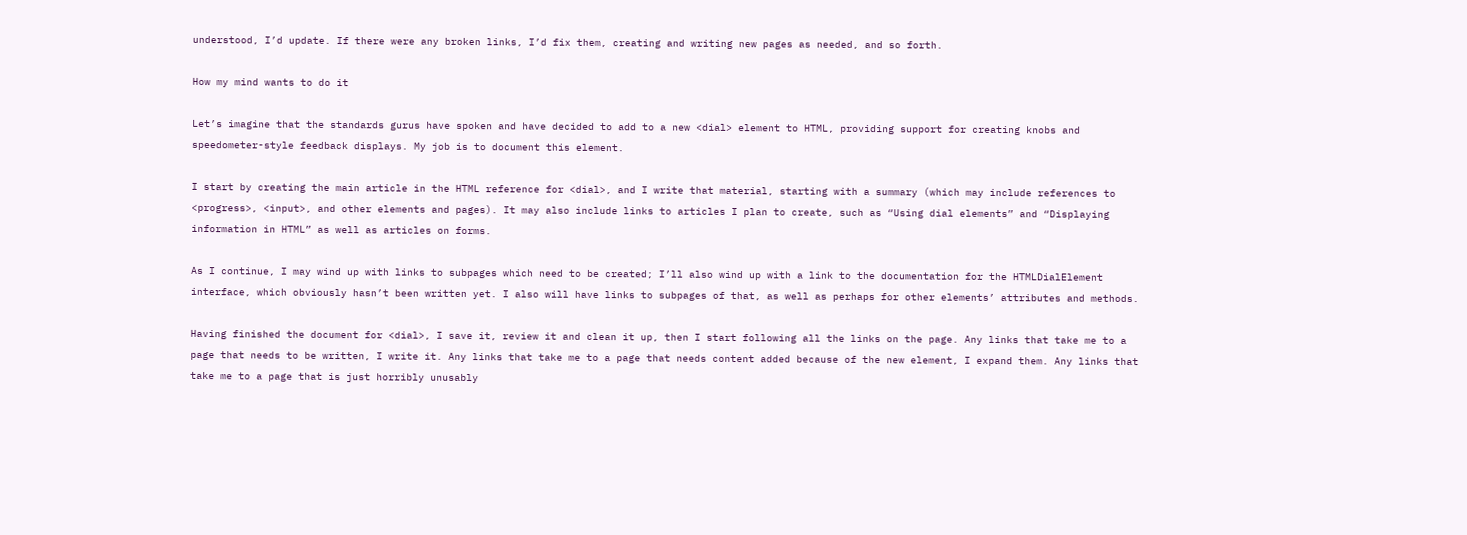understood, I’d update. If there were any broken links, I’d fix them, creating and writing new pages as needed, and so forth.

How my mind wants to do it

Let’s imagine that the standards gurus have spoken and have decided to add to a new <dial> element to HTML, providing support for creating knobs and speedometer-style feedback displays. My job is to document this element.

I start by creating the main article in the HTML reference for <dial>, and I write that material, starting with a summary (which may include references to <progress>, <input>, and other elements and pages). It may also include links to articles I plan to create, such as “Using dial elements” and “Displaying information in HTML” as well as articles on forms.

As I continue, I may wind up with links to subpages which need to be created; I’ll also wind up with a link to the documentation for the HTMLDialElement interface, which obviously hasn’t been written yet. I also will have links to subpages of that, as well as perhaps for other elements’ attributes and methods.

Having finished the document for <dial>, I save it, review it and clean it up, then I start following all the links on the page. Any links that take me to a page that needs to be written, I write it. Any links that take me to a page that needs content added because of the new element, I expand them. Any links that take me to a page that is just horribly unusably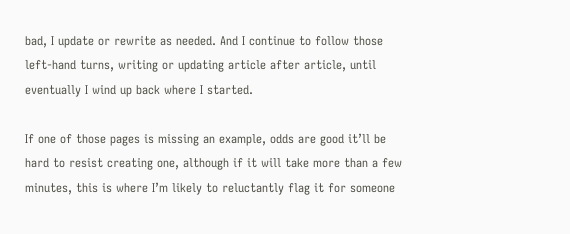bad, I update or rewrite as needed. And I continue to follow those left-hand turns, writing or updating article after article, until eventually I wind up back where I started.

If one of those pages is missing an example, odds are good it’ll be hard to resist creating one, although if it will take more than a few minutes, this is where I’m likely to reluctantly flag it for someone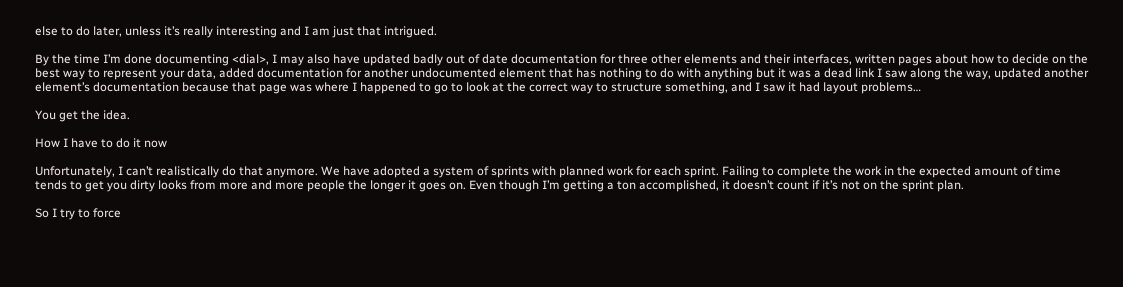else to do later, unless it’s really interesting and I am just that intrigued.

By the time I’m done documenting <dial>, I may also have updated badly out of date documentation for three other elements and their interfaces, written pages about how to decide on the best way to represent your data, added documentation for another undocumented element that has nothing to do with anything but it was a dead link I saw along the way, updated another element’s documentation because that page was where I happened to go to look at the correct way to structure something, and I saw it had layout problems…

You get the idea.

How I have to do it now

Unfortunately, I can’t realistically do that anymore. We have adopted a system of sprints with planned work for each sprint. Failing to complete the work in the expected amount of time tends to get you dirty looks from more and more people the longer it goes on. Even though I’m getting a ton accomplished, it doesn’t count if it’s not on the sprint plan.

So I try to force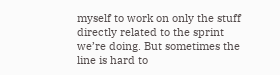myself to work on only the stuff directly related to the sprint we’re doing. But sometimes the line is hard to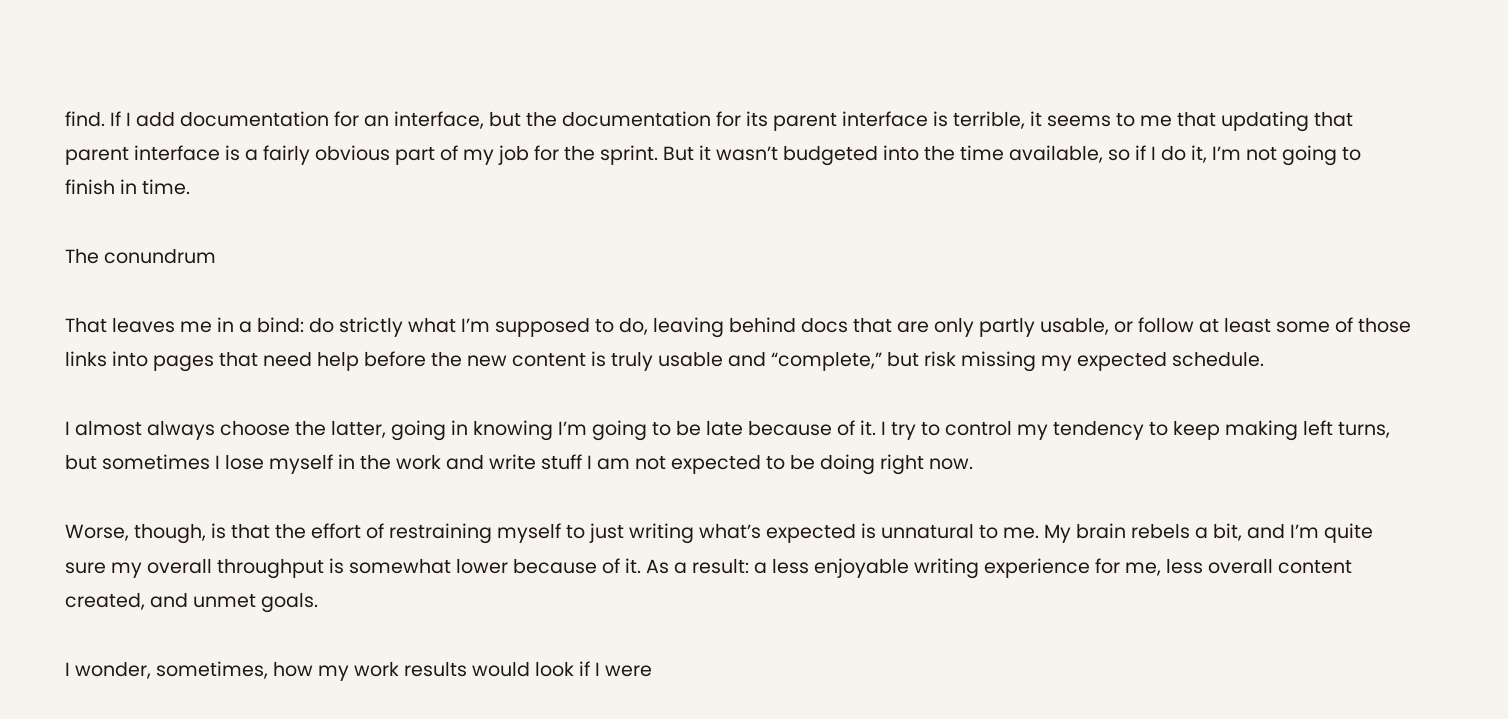find. If I add documentation for an interface, but the documentation for its parent interface is terrible, it seems to me that updating that parent interface is a fairly obvious part of my job for the sprint. But it wasn’t budgeted into the time available, so if I do it, I’m not going to finish in time.

The conundrum

That leaves me in a bind: do strictly what I’m supposed to do, leaving behind docs that are only partly usable, or follow at least some of those links into pages that need help before the new content is truly usable and “complete,” but risk missing my expected schedule.

I almost always choose the latter, going in knowing I’m going to be late because of it. I try to control my tendency to keep making left turns, but sometimes I lose myself in the work and write stuff I am not expected to be doing right now.

Worse, though, is that the effort of restraining myself to just writing what’s expected is unnatural to me. My brain rebels a bit, and I’m quite sure my overall throughput is somewhat lower because of it. As a result: a less enjoyable writing experience for me, less overall content created, and unmet goals.

I wonder, sometimes, how my work results would look if I were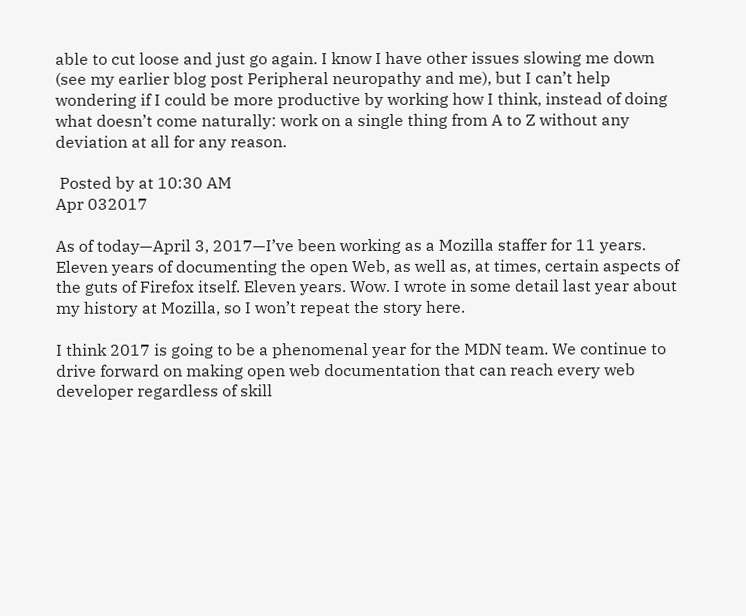able to cut loose and just go again. I know I have other issues slowing me down (see my earlier blog post Peripheral neuropathy and me), but I can’t help wondering if I could be more productive by working how I think, instead of doing what doesn’t come naturally: work on a single thing from A to Z without any deviation at all for any reason.

 Posted by at 10:30 AM
Apr 032017

As of today—April 3, 2017—I’ve been working as a Mozilla staffer for 11 years. Eleven years of documenting the open Web, as well as, at times, certain aspects of the guts of Firefox itself. Eleven years. Wow. I wrote in some detail last year about my history at Mozilla, so I won’t repeat the story here.

I think 2017 is going to be a phenomenal year for the MDN team. We continue to drive forward on making open web documentation that can reach every web developer regardless of skill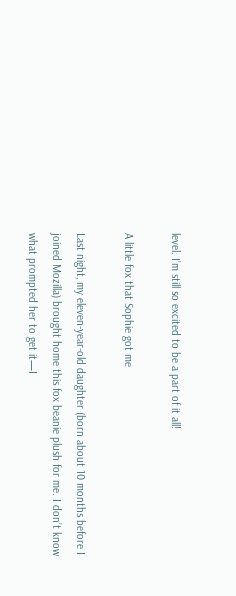level. I’m still so excited to be a part of it all!

A little fox that Sophie got me

Last night, my eleven-year-old daughter (born about 10 months before I joined Mozilla) brought home this fox beanie plush for me. I don’t know what prompted her to get it—I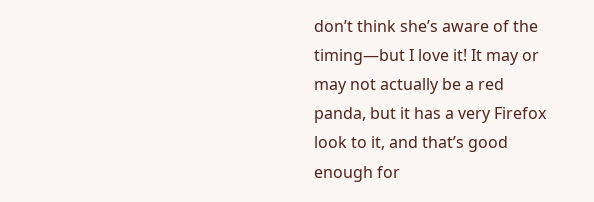don’t think she’s aware of the timing—but I love it! It may or may not actually be a red panda, but it has a very Firefox look to it, and that’s good enough for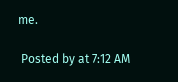me.

 Posted by at 7:12 AM